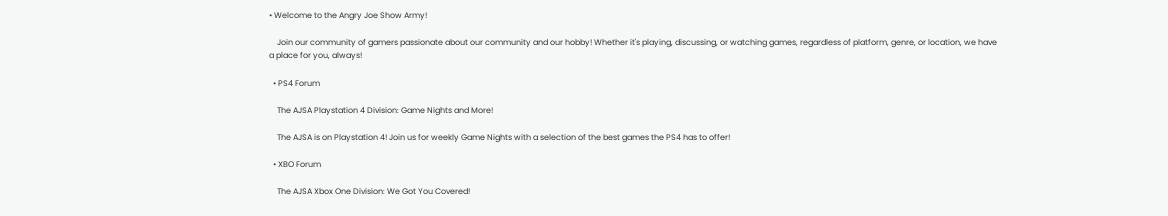• Welcome to the Angry Joe Show Army!

    Join our community of gamers passionate about our community and our hobby! Whether it's playing, discussing, or watching games, regardless of platform, genre, or location, we have a place for you, always!

  • PS4 Forum

    The AJSA Playstation 4 Division: Game Nights and More!

    The AJSA is on Playstation 4! Join us for weekly Game Nights with a selection of the best games the PS4 has to offer!

  • XBO Forum

    The AJSA Xbox One Division: We Got You Covered!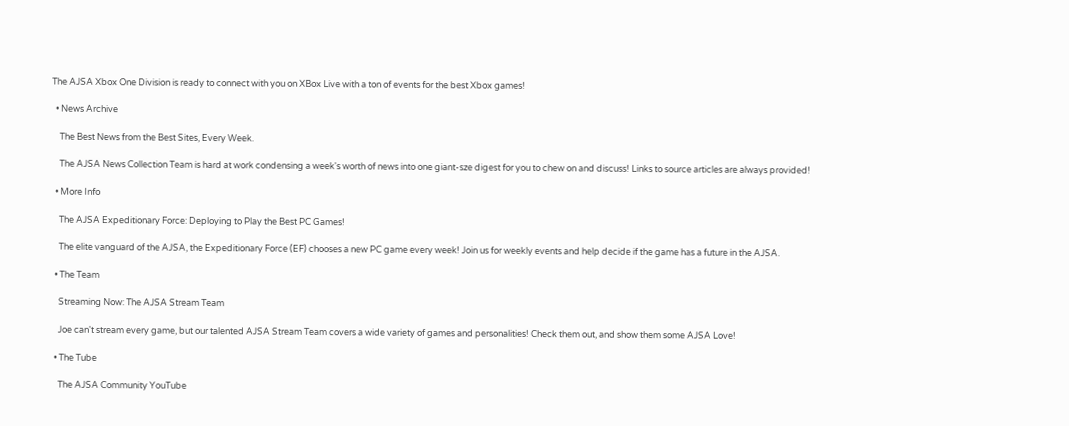The AJSA Xbox One Division is ready to connect with you on XBox Live with a ton of events for the best Xbox games!

  • News Archive

    The Best News from the Best Sites, Every Week.

    The AJSA News Collection Team is hard at work condensing a week's worth of news into one giant-sze digest for you to chew on and discuss! Links to source articles are always provided!

  • More Info

    The AJSA Expeditionary Force: Deploying to Play the Best PC Games!

    The elite vanguard of the AJSA, the Expeditionary Force (EF) chooses a new PC game every week! Join us for weekly events and help decide if the game has a future in the AJSA.

  • The Team

    Streaming Now: The AJSA Stream Team

    Joe can't stream every game, but our talented AJSA Stream Team covers a wide variety of games and personalities! Check them out, and show them some AJSA Love!

  • The Tube

    The AJSA Community YouTube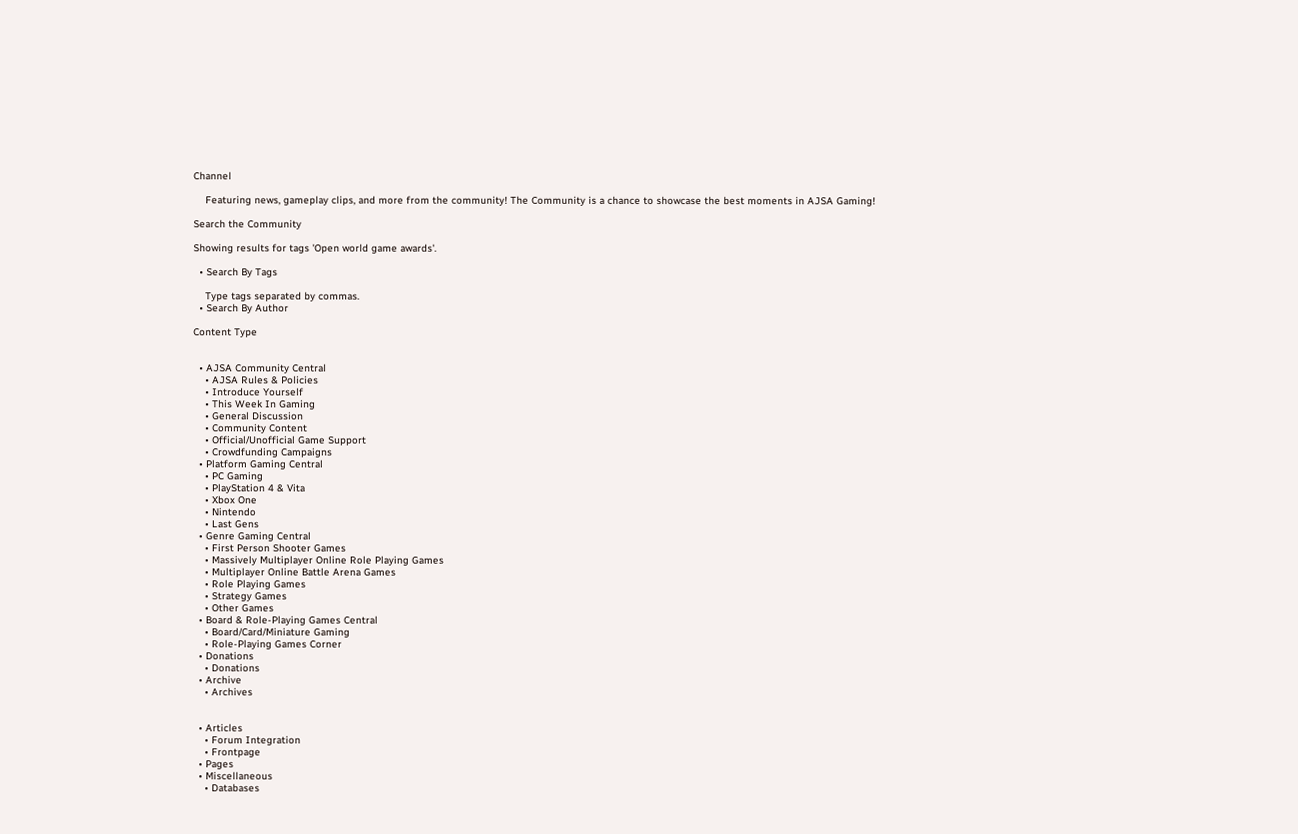Channel

    Featuring news, gameplay clips, and more from the community! The Community is a chance to showcase the best moments in AJSA Gaming!

Search the Community

Showing results for tags 'Open world game awards'.

  • Search By Tags

    Type tags separated by commas.
  • Search By Author

Content Type


  • AJSA Community Central
    • AJSA Rules & Policies
    • Introduce Yourself
    • This Week In Gaming
    • General Discussion
    • Community Content
    • Official/Unofficial Game Support
    • Crowdfunding Campaigns
  • Platform Gaming Central
    • PC Gaming
    • PlayStation 4 & Vita
    • Xbox One
    • Nintendo
    • Last Gens
  • Genre Gaming Central
    • First Person Shooter Games
    • Massively Multiplayer Online Role Playing Games
    • Multiplayer Online Battle Arena Games
    • Role Playing Games
    • Strategy Games
    • Other Games
  • Board & Role-Playing Games Central
    • Board/Card/Miniature Gaming
    • Role-Playing Games Corner
  • Donations
    • Donations
  • Archive
    • Archives


  • Articles
    • Forum Integration
    • Frontpage
  • Pages
  • Miscellaneous
    • Databases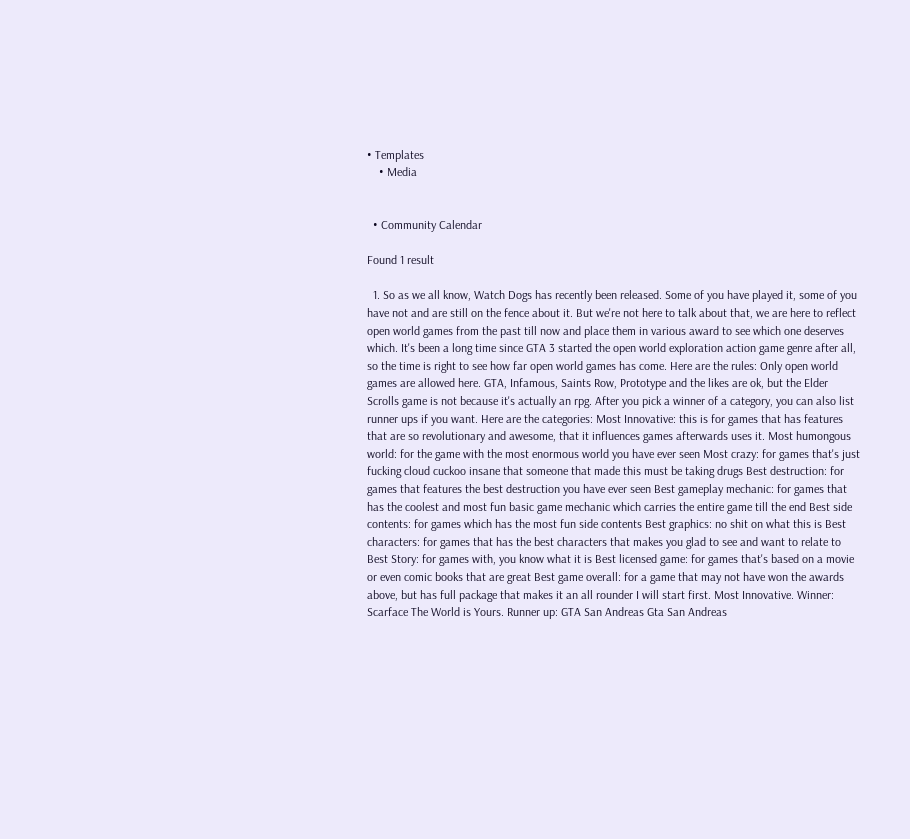• Templates
    • Media


  • Community Calendar

Found 1 result

  1. So as we all know, Watch Dogs has recently been released. Some of you have played it, some of you have not and are still on the fence about it. But we're not here to talk about that, we are here to reflect open world games from the past till now and place them in various award to see which one deserves which. It's been a long time since GTA 3 started the open world exploration action game genre after all, so the time is right to see how far open world games has come. Here are the rules: Only open world games are allowed here. GTA, Infamous, Saints Row, Prototype and the likes are ok, but the Elder Scrolls game is not because it's actually an rpg. After you pick a winner of a category, you can also list runner ups if you want. Here are the categories: Most Innovative: this is for games that has features that are so revolutionary and awesome, that it influences games afterwards uses it. Most humongous world: for the game with the most enormous world you have ever seen Most crazy: for games that's just fucking cloud cuckoo insane that someone that made this must be taking drugs Best destruction: for games that features the best destruction you have ever seen Best gameplay mechanic: for games that has the coolest and most fun basic game mechanic which carries the entire game till the end Best side contents: for games which has the most fun side contents Best graphics: no shit on what this is Best characters: for games that has the best characters that makes you glad to see and want to relate to Best Story: for games with, you know what it is Best licensed game: for games that's based on a movie or even comic books that are great Best game overall: for a game that may not have won the awards above, but has full package that makes it an all rounder I will start first. Most Innovative. Winner: Scarface The World is Yours. Runner up: GTA San Andreas Gta San Andreas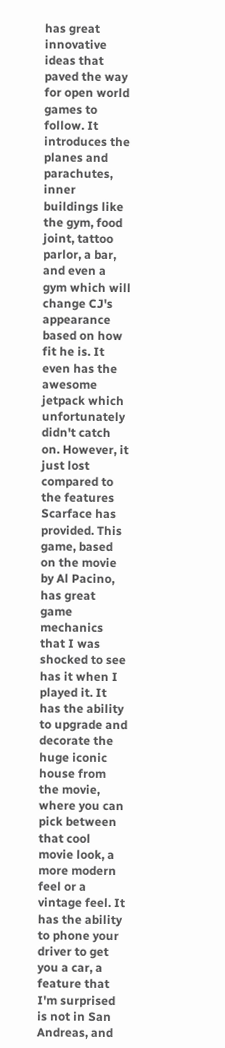has great innovative ideas that paved the way for open world games to follow. It introduces the planes and parachutes, inner buildings like the gym, food joint, tattoo parlor, a bar, and even a gym which will change CJ's appearance based on how fit he is. It even has the awesome jetpack which unfortunately didn't catch on. However, it just lost compared to the features Scarface has provided. This game, based on the movie by Al Pacino, has great game mechanics that I was shocked to see has it when I played it. It has the ability to upgrade and decorate the huge iconic house from the movie, where you can pick between that cool movie look, a more modern feel or a vintage feel. It has the ability to phone your driver to get you a car, a feature that I'm surprised is not in San Andreas, and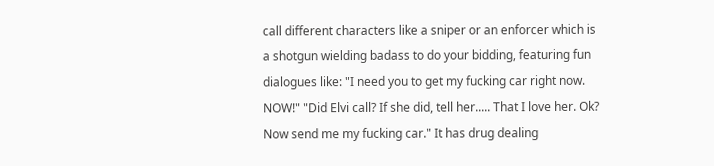call different characters like a sniper or an enforcer which is a shotgun wielding badass to do your bidding, featuring fun dialogues like: "I need you to get my fucking car right now. NOW!" "Did Elvi call? If she did, tell her..... That I love her. Ok? Now send me my fucking car." It has drug dealing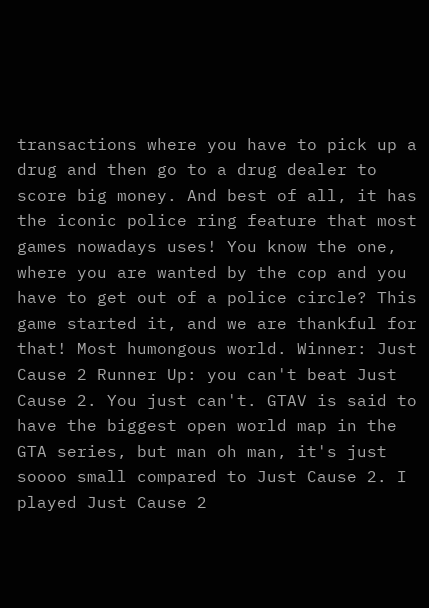transactions where you have to pick up a drug and then go to a drug dealer to score big money. And best of all, it has the iconic police ring feature that most games nowadays uses! You know the one, where you are wanted by the cop and you have to get out of a police circle? This game started it, and we are thankful for that! Most humongous world. Winner: Just Cause 2 Runner Up: you can't beat Just Cause 2. You just can't. GTAV is said to have the biggest open world map in the GTA series, but man oh man, it's just soooo small compared to Just Cause 2. I played Just Cause 2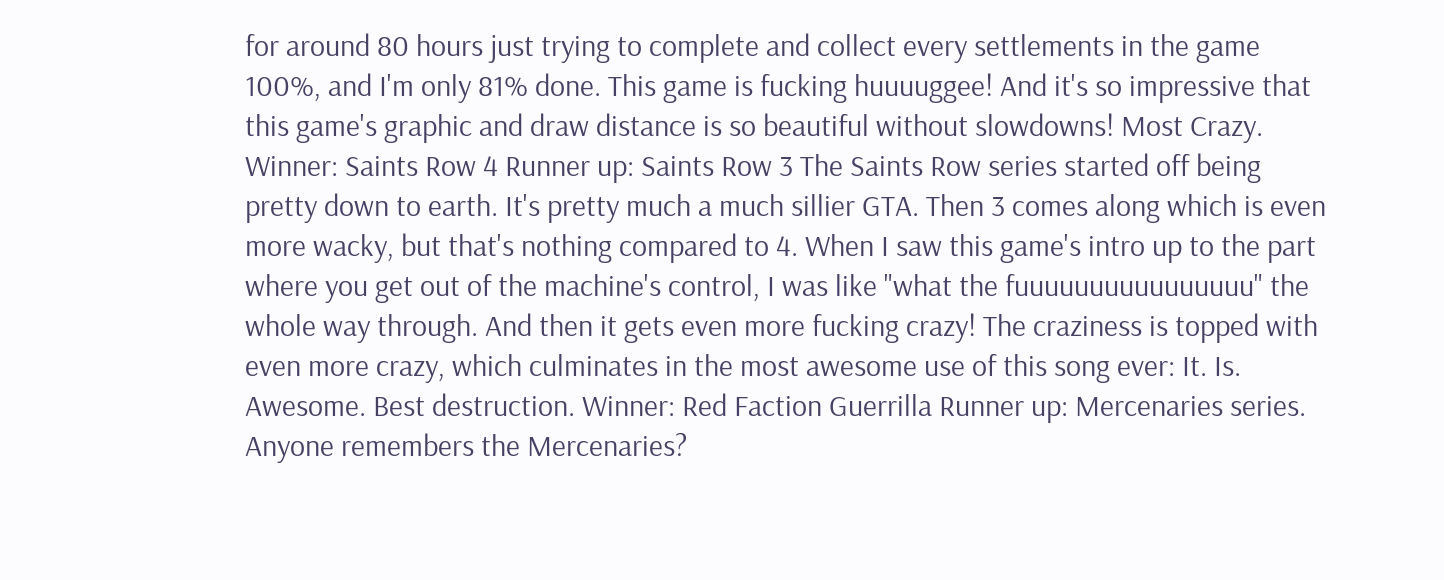for around 80 hours just trying to complete and collect every settlements in the game 100%, and I'm only 81% done. This game is fucking huuuuggee! And it's so impressive that this game's graphic and draw distance is so beautiful without slowdowns! Most Crazy. Winner: Saints Row 4 Runner up: Saints Row 3 The Saints Row series started off being pretty down to earth. It's pretty much a much sillier GTA. Then 3 comes along which is even more wacky, but that's nothing compared to 4. When I saw this game's intro up to the part where you get out of the machine's control, I was like "what the fuuuuuuuuuuuuuuuu" the whole way through. And then it gets even more fucking crazy! The craziness is topped with even more crazy, which culminates in the most awesome use of this song ever: It. Is. Awesome. Best destruction. Winner: Red Faction Guerrilla Runner up: Mercenaries series. Anyone remembers the Mercenaries?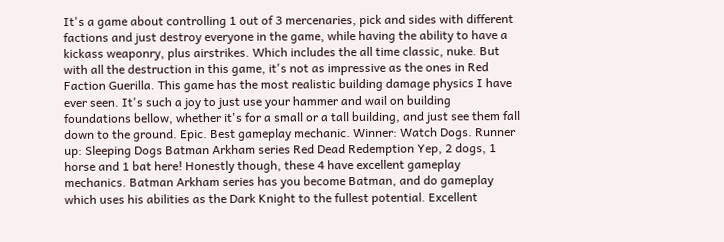It's a game about controlling 1 out of 3 mercenaries, pick and sides with different factions and just destroy everyone in the game, while having the ability to have a kickass weaponry, plus airstrikes. Which includes the all time classic, nuke. But with all the destruction in this game, it's not as impressive as the ones in Red Faction Guerilla. This game has the most realistic building damage physics I have ever seen. It's such a joy to just use your hammer and wail on building foundations bellow, whether it's for a small or a tall building, and just see them fall down to the ground. Epic. Best gameplay mechanic. Winner: Watch Dogs. Runner up: Sleeping Dogs Batman Arkham series Red Dead Redemption Yep, 2 dogs, 1 horse and 1 bat here! Honestly though, these 4 have excellent gameplay mechanics. Batman Arkham series has you become Batman, and do gameplay which uses his abilities as the Dark Knight to the fullest potential. Excellent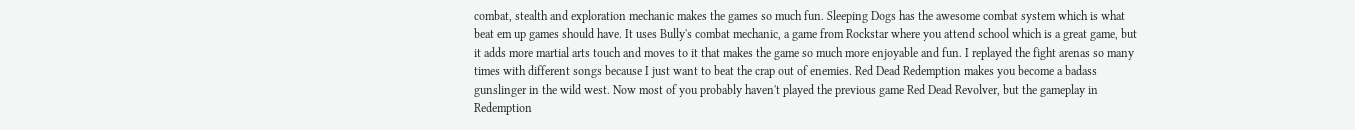combat, stealth and exploration mechanic makes the games so much fun. Sleeping Dogs has the awesome combat system which is what beat em up games should have. It uses Bully's combat mechanic, a game from Rockstar where you attend school which is a great game, but it adds more martial arts touch and moves to it that makes the game so much more enjoyable and fun. I replayed the fight arenas so many times with different songs because I just want to beat the crap out of enemies. Red Dead Redemption makes you become a badass gunslinger in the wild west. Now most of you probably haven't played the previous game Red Dead Revolver, but the gameplay in Redemption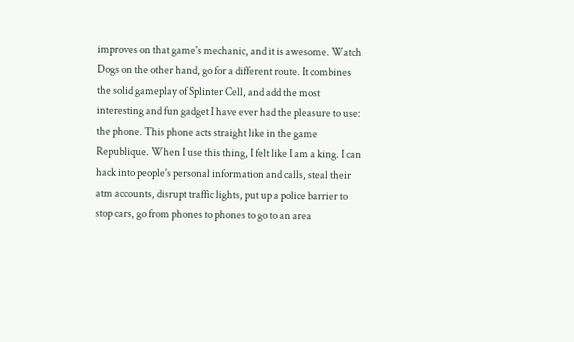improves on that game's mechanic, and it is awesome. Watch Dogs on the other hand, go for a different route. It combines the solid gameplay of Splinter Cell, and add the most interesting and fun gadget I have ever had the pleasure to use: the phone. This phone acts straight like in the game Republique. When I use this thing, I felt like I am a king. I can hack into people's personal information and calls, steal their atm accounts, disrupt traffic lights, put up a police barrier to stop cars, go from phones to phones to go to an area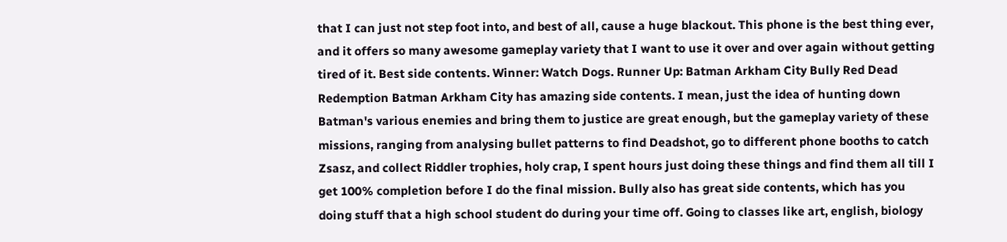that I can just not step foot into, and best of all, cause a huge blackout. This phone is the best thing ever, and it offers so many awesome gameplay variety that I want to use it over and over again without getting tired of it. Best side contents. Winner: Watch Dogs. Runner Up: Batman Arkham City Bully Red Dead Redemption Batman Arkham City has amazing side contents. I mean, just the idea of hunting down Batman's various enemies and bring them to justice are great enough, but the gameplay variety of these missions, ranging from analysing bullet patterns to find Deadshot, go to different phone booths to catch Zsasz, and collect Riddler trophies, holy crap, I spent hours just doing these things and find them all till I get 100% completion before I do the final mission. Bully also has great side contents, which has you doing stuff that a high school student do during your time off. Going to classes like art, english, biology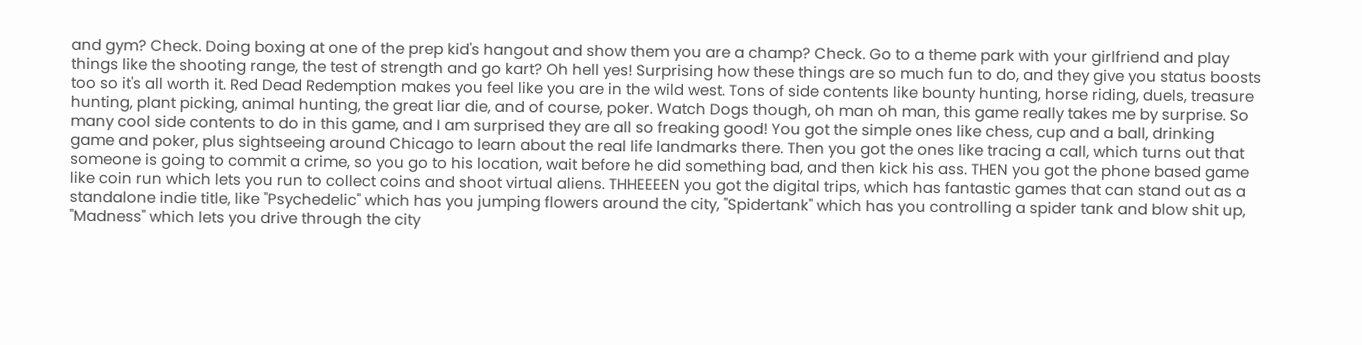and gym? Check. Doing boxing at one of the prep kid's hangout and show them you are a champ? Check. Go to a theme park with your girlfriend and play things like the shooting range, the test of strength and go kart? Oh hell yes! Surprising how these things are so much fun to do, and they give you status boosts too so it's all worth it. Red Dead Redemption makes you feel like you are in the wild west. Tons of side contents like bounty hunting, horse riding, duels, treasure hunting, plant picking, animal hunting, the great liar die, and of course, poker. Watch Dogs though, oh man oh man, this game really takes me by surprise. So many cool side contents to do in this game, and I am surprised they are all so freaking good! You got the simple ones like chess, cup and a ball, drinking game and poker, plus sightseeing around Chicago to learn about the real life landmarks there. Then you got the ones like tracing a call, which turns out that someone is going to commit a crime, so you go to his location, wait before he did something bad, and then kick his ass. THEN you got the phone based game like coin run which lets you run to collect coins and shoot virtual aliens. THHEEEEN you got the digital trips, which has fantastic games that can stand out as a standalone indie title, like "Psychedelic" which has you jumping flowers around the city, "Spidertank" which has you controlling a spider tank and blow shit up, "Madness" which lets you drive through the city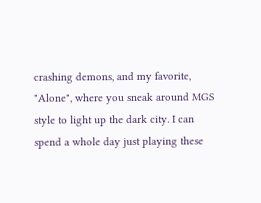crashing demons, and my favorite, "Alone", where you sneak around MGS style to light up the dark city. I can spend a whole day just playing these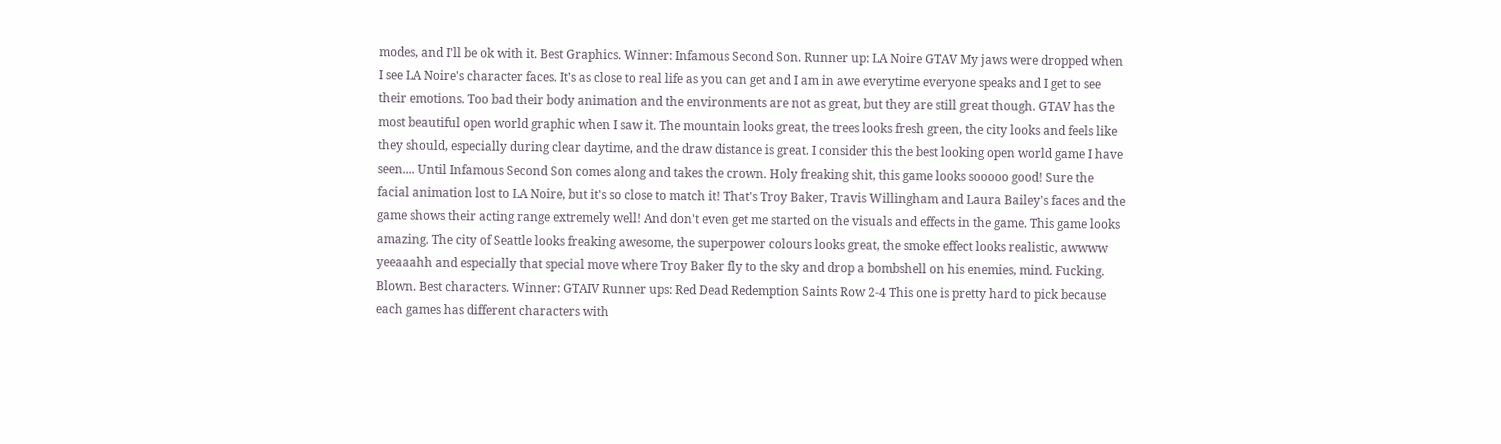modes, and I'll be ok with it. Best Graphics. Winner: Infamous Second Son. Runner up: LA Noire GTAV My jaws were dropped when I see LA Noire's character faces. It's as close to real life as you can get and I am in awe everytime everyone speaks and I get to see their emotions. Too bad their body animation and the environments are not as great, but they are still great though. GTAV has the most beautiful open world graphic when I saw it. The mountain looks great, the trees looks fresh green, the city looks and feels like they should, especially during clear daytime, and the draw distance is great. I consider this the best looking open world game I have seen.... Until Infamous Second Son comes along and takes the crown. Holy freaking shit, this game looks sooooo good! Sure the facial animation lost to LA Noire, but it's so close to match it! That's Troy Baker, Travis Willingham and Laura Bailey's faces and the game shows their acting range extremely well! And don't even get me started on the visuals and effects in the game. This game looks amazing. The city of Seattle looks freaking awesome, the superpower colours looks great, the smoke effect looks realistic, awwww yeeaaahh and especially that special move where Troy Baker fly to the sky and drop a bombshell on his enemies, mind. Fucking. Blown. Best characters. Winner: GTAIV Runner ups: Red Dead Redemption Saints Row 2-4 This one is pretty hard to pick because each games has different characters with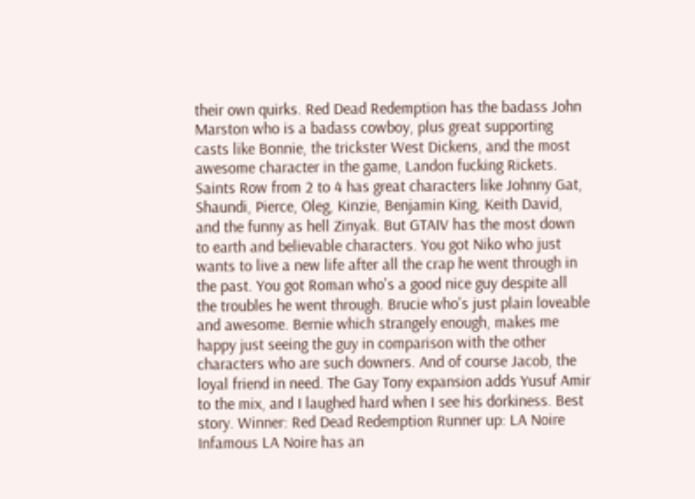their own quirks. Red Dead Redemption has the badass John Marston who is a badass cowboy, plus great supporting casts like Bonnie, the trickster West Dickens, and the most awesome character in the game, Landon fucking Rickets. Saints Row from 2 to 4 has great characters like Johnny Gat, Shaundi, Pierce, Oleg, Kinzie, Benjamin King, Keith David, and the funny as hell Zinyak. But GTAIV has the most down to earth and believable characters. You got Niko who just wants to live a new life after all the crap he went through in the past. You got Roman who's a good nice guy despite all the troubles he went through. Brucie who's just plain loveable and awesome. Bernie which strangely enough, makes me happy just seeing the guy in comparison with the other characters who are such downers. And of course Jacob, the loyal friend in need. The Gay Tony expansion adds Yusuf Amir to the mix, and I laughed hard when I see his dorkiness. Best story. Winner: Red Dead Redemption Runner up: LA Noire Infamous LA Noire has an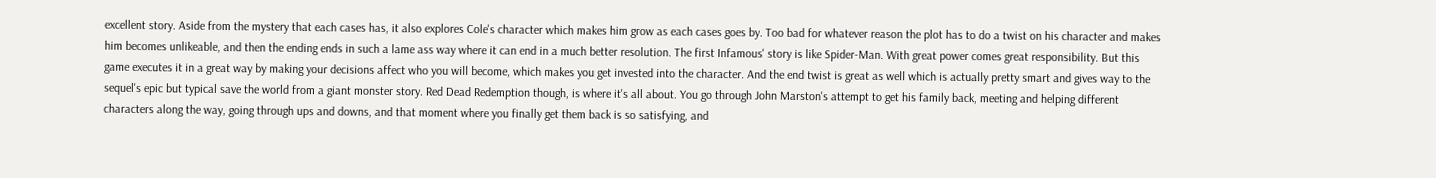excellent story. Aside from the mystery that each cases has, it also explores Cole's character which makes him grow as each cases goes by. Too bad for whatever reason the plot has to do a twist on his character and makes him becomes unlikeable, and then the ending ends in such a lame ass way where it can end in a much better resolution. The first Infamous' story is like Spider-Man. With great power comes great responsibility. But this game executes it in a great way by making your decisions affect who you will become, which makes you get invested into the character. And the end twist is great as well which is actually pretty smart and gives way to the sequel's epic but typical save the world from a giant monster story. Red Dead Redemption though, is where it's all about. You go through John Marston's attempt to get his family back, meeting and helping different characters along the way, going through ups and downs, and that moment where you finally get them back is so satisfying, and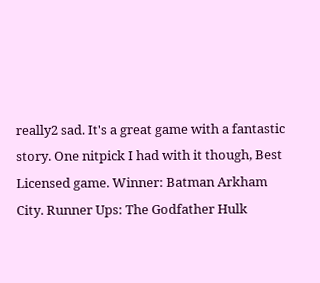really2 sad. It's a great game with a fantastic story. One nitpick I had with it though, Best Licensed game. Winner: Batman Arkham City. Runner Ups: The Godfather Hulk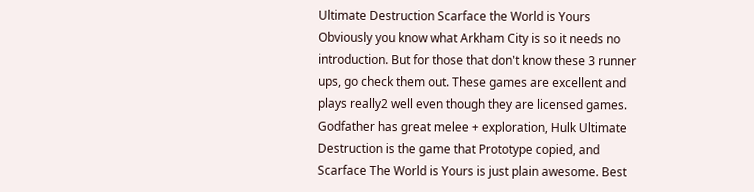Ultimate Destruction Scarface the World is Yours Obviously you know what Arkham City is so it needs no introduction. But for those that don't know these 3 runner ups, go check them out. These games are excellent and plays really2 well even though they are licensed games. Godfather has great melee + exploration, Hulk Ultimate Destruction is the game that Prototype copied, and Scarface The World is Yours is just plain awesome. Best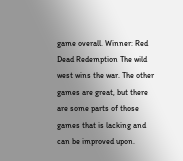game overall. Winner: Red Dead Redemption The wild west wins the war. The other games are great, but there are some parts of those games that is lacking and can be improved upon.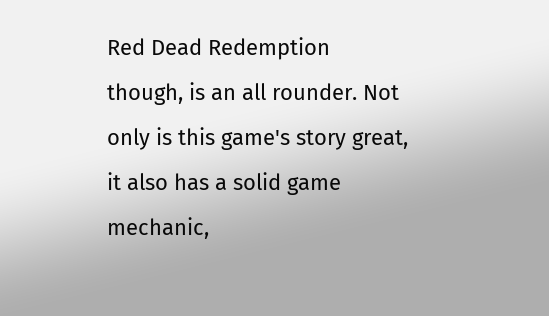Red Dead Redemption though, is an all rounder. Not only is this game's story great, it also has a solid game mechanic,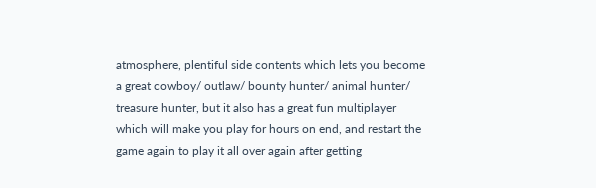atmosphere, plentiful side contents which lets you become a great cowboy/ outlaw/ bounty hunter/ animal hunter/ treasure hunter, but it also has a great fun multiplayer which will make you play for hours on end, and restart the game again to play it all over again after getting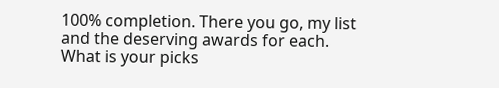100% completion. There you go, my list and the deserving awards for each. What is your picks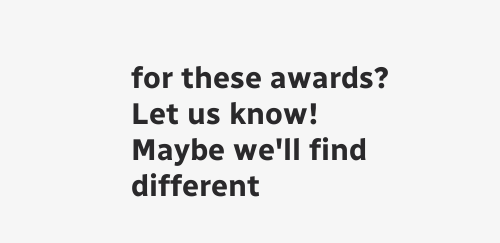for these awards? Let us know! Maybe we'll find different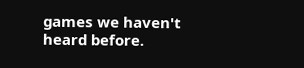games we haven't heard before.